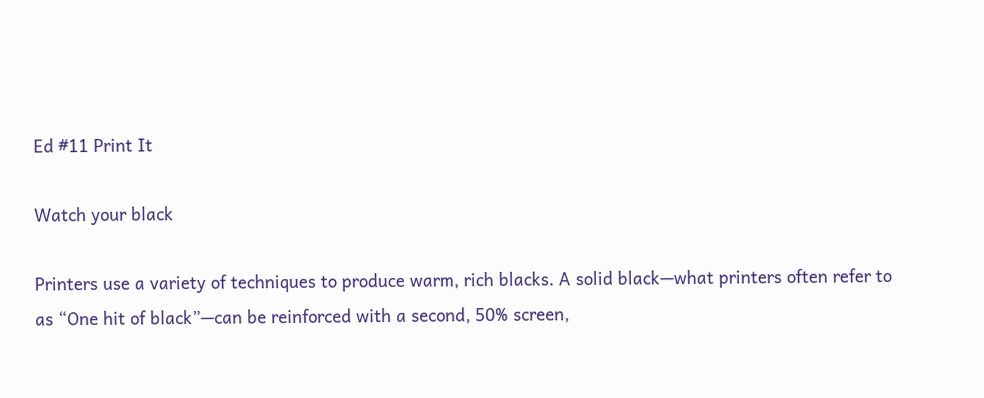Ed #11 Print It

Watch your black

Printers use a variety of techniques to produce warm, rich blacks. A solid black—what printers often refer to as “One hit of black”—can be reinforced with a second, 50% screen,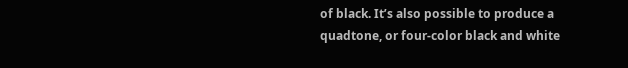of black. It’s also possible to produce a quadtone, or four-color black and white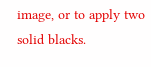image, or to apply two solid blacks.